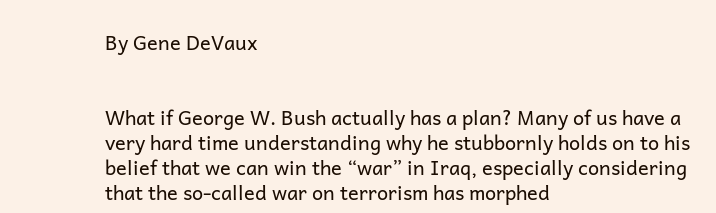By Gene DeVaux


What if George W. Bush actually has a plan? Many of us have a very hard time understanding why he stubbornly holds on to his belief that we can win the “war” in Iraq, especially considering that the so-called war on terrorism has morphed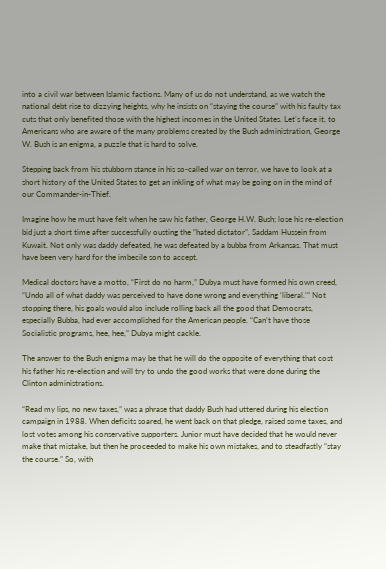into a civil war between Islamic factions. Many of us do not understand, as we watch the national debt rise to dizzying heights, why he insists on “staying the course” with his faulty tax cuts that only benefited those with the highest incomes in the United States. Let’s face it, to Americans who are aware of the many problems created by the Bush administration, George W. Bush is an enigma, a puzzle that is hard to solve.

Stepping back from his stubborn stance in his so-called war on terror, we have to look at a short history of the United States to get an inkling of what may be going on in the mind of our Commander-in-Thief.

Imagine how he must have felt when he saw his father, George H.W. Bush; lose his re-election bid just a short time after successfully ousting the “hated dictator”, Saddam Hussein from Kuwait. Not only was daddy defeated, he was defeated by a bubba from Arkansas. That must have been very hard for the imbecile son to accept.

Medical doctors have a motto, “First do no harm,” Dubya must have formed his own creed, “Undo all of what daddy was perceived to have done wrong and everything ‘liberal.’” Not stopping there, his goals would also include rolling back all the good that Democrats, especially Bubba, had ever accomplished for the American people. “Can’t have those Socialistic programs, hee, hee,” Dubya might cackle.

The answer to the Bush enigma may be that he will do the opposite of everything that cost his father his re-election and will try to undo the good works that were done during the Clinton administrations.

“Read my lips, no new taxes,” was a phrase that daddy Bush had uttered during his election campaign in 1988. When deficits soared, he went back on that pledge, raised some taxes, and lost votes among his conservative supporters. Junior must have decided that he would never make that mistake, but then he proceeded to make his own mistakes, and to steadfastly “stay the course.” So, with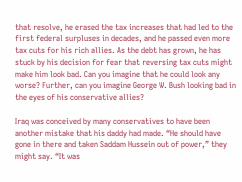that resolve, he erased the tax increases that had led to the first federal surpluses in decades, and he passed even more tax cuts for his rich allies. As the debt has grown, he has stuck by his decision for fear that reversing tax cuts might make him look bad. Can you imagine that he could look any worse? Further, can you imagine George W. Bush looking bad in the eyes of his conservative allies?

Iraq was conceived by many conservatives to have been another mistake that his daddy had made. “He should have gone in there and taken Saddam Hussein out of power,” they might say. “It was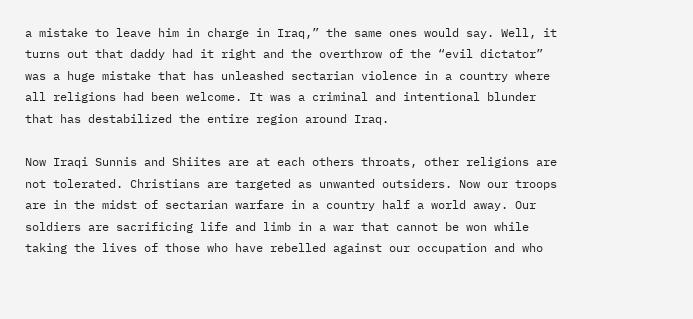a mistake to leave him in charge in Iraq,” the same ones would say. Well, it turns out that daddy had it right and the overthrow of the “evil dictator” was a huge mistake that has unleashed sectarian violence in a country where all religions had been welcome. It was a criminal and intentional blunder that has destabilized the entire region around Iraq.

Now Iraqi Sunnis and Shiites are at each others throats, other religions are not tolerated. Christians are targeted as unwanted outsiders. Now our troops are in the midst of sectarian warfare in a country half a world away. Our soldiers are sacrificing life and limb in a war that cannot be won while taking the lives of those who have rebelled against our occupation and who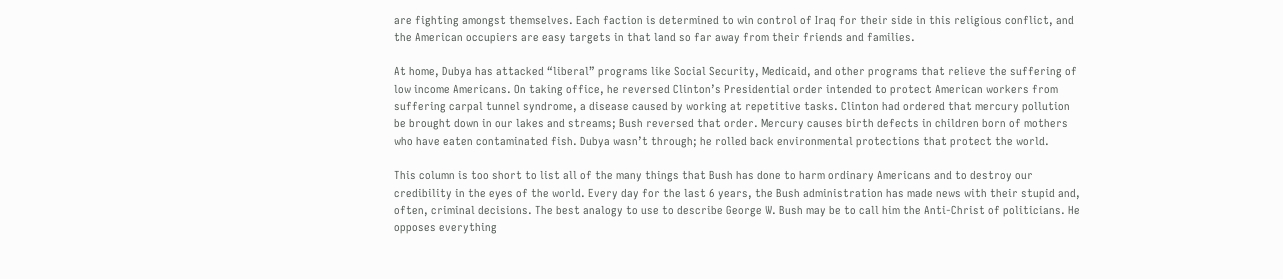are fighting amongst themselves. Each faction is determined to win control of Iraq for their side in this religious conflict, and the American occupiers are easy targets in that land so far away from their friends and families.

At home, Dubya has attacked “liberal” programs like Social Security, Medicaid, and other programs that relieve the suffering of low income Americans. On taking office, he reversed Clinton’s Presidential order intended to protect American workers from suffering carpal tunnel syndrome, a disease caused by working at repetitive tasks. Clinton had ordered that mercury pollution be brought down in our lakes and streams; Bush reversed that order. Mercury causes birth defects in children born of mothers who have eaten contaminated fish. Dubya wasn’t through; he rolled back environmental protections that protect the world.

This column is too short to list all of the many things that Bush has done to harm ordinary Americans and to destroy our credibility in the eyes of the world. Every day for the last 6 years, the Bush administration has made news with their stupid and, often, criminal decisions. The best analogy to use to describe George W. Bush may be to call him the Anti-Christ of politicians. He opposes everything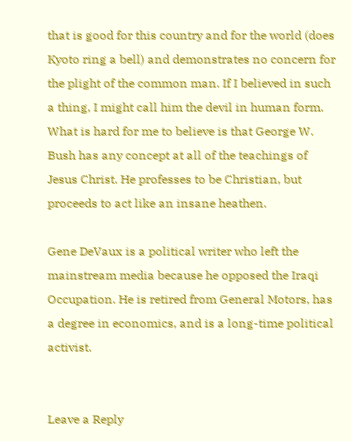that is good for this country and for the world (does Kyoto ring a bell) and demonstrates no concern for the plight of the common man. If I believed in such a thing, I might call him the devil in human form. What is hard for me to believe is that George W. Bush has any concept at all of the teachings of Jesus Christ. He professes to be Christian, but proceeds to act like an insane heathen.

Gene DeVaux is a political writer who left the mainstream media because he opposed the Iraqi Occupation. He is retired from General Motors, has a degree in economics, and is a long-time political activist.


Leave a Reply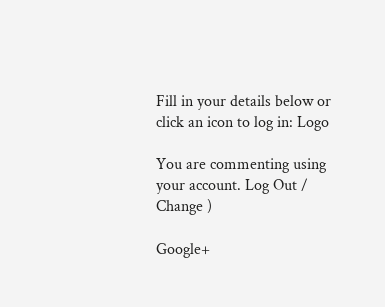Fill in your details below or click an icon to log in: Logo

You are commenting using your account. Log Out /  Change )

Google+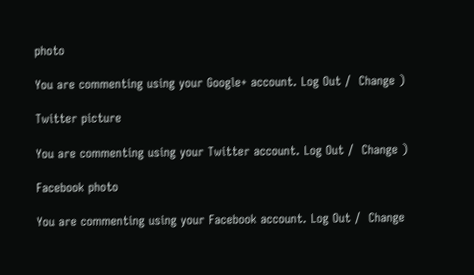photo

You are commenting using your Google+ account. Log Out /  Change )

Twitter picture

You are commenting using your Twitter account. Log Out /  Change )

Facebook photo

You are commenting using your Facebook account. Log Out /  Change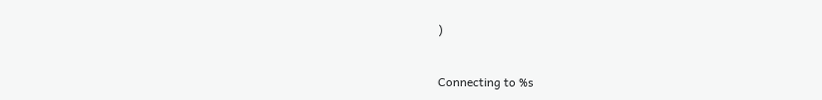)


Connecting to %s